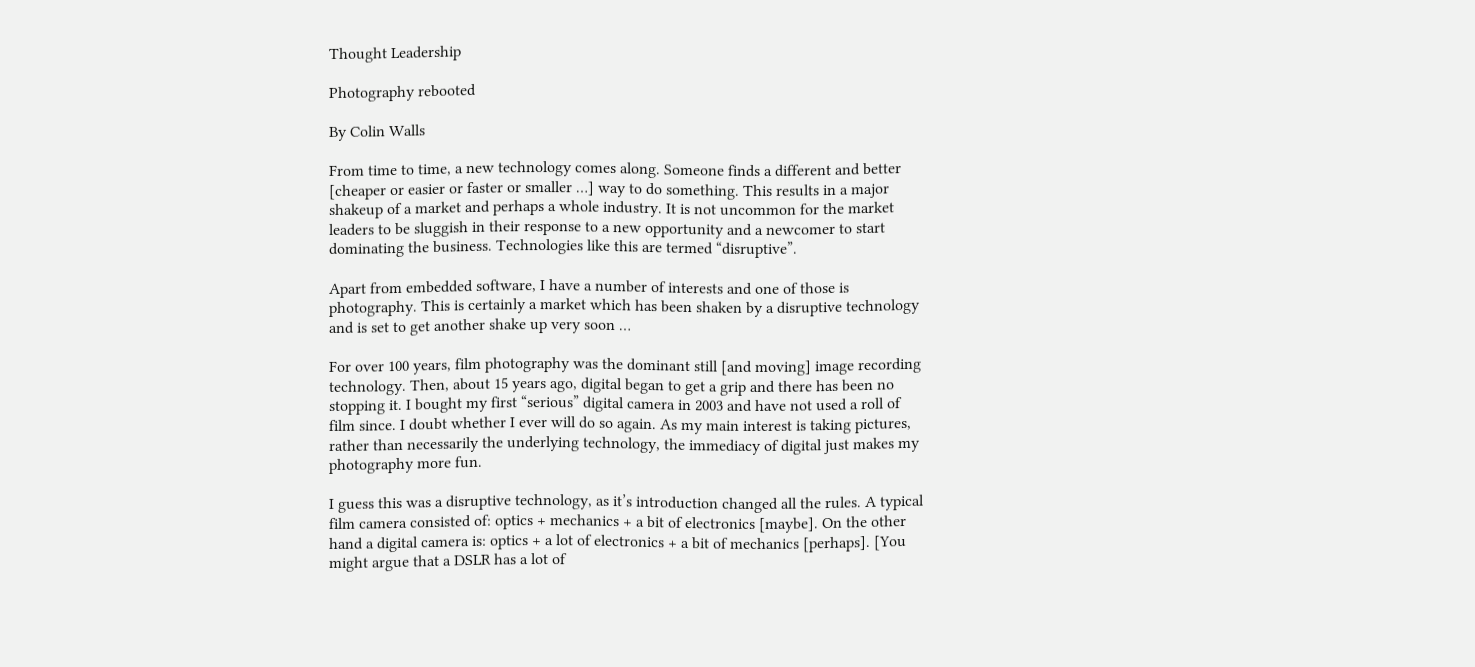Thought Leadership

Photography rebooted

By Colin Walls

From time to time, a new technology comes along. Someone finds a different and better [cheaper or easier or faster or smaller …] way to do something. This results in a major shakeup of a market and perhaps a whole industry. It is not uncommon for the market leaders to be sluggish in their response to a new opportunity and a newcomer to start dominating the business. Technologies like this are termed “disruptive”.

Apart from embedded software, I have a number of interests and one of those is photography. This is certainly a market which has been shaken by a disruptive technology and is set to get another shake up very soon …

For over 100 years, film photography was the dominant still [and moving] image recording technology. Then, about 15 years ago, digital began to get a grip and there has been no stopping it. I bought my first “serious” digital camera in 2003 and have not used a roll of film since. I doubt whether I ever will do so again. As my main interest is taking pictures, rather than necessarily the underlying technology, the immediacy of digital just makes my photography more fun.

I guess this was a disruptive technology, as it’s introduction changed all the rules. A typical film camera consisted of: optics + mechanics + a bit of electronics [maybe]. On the other hand a digital camera is: optics + a lot of electronics + a bit of mechanics [perhaps]. [You might argue that a DSLR has a lot of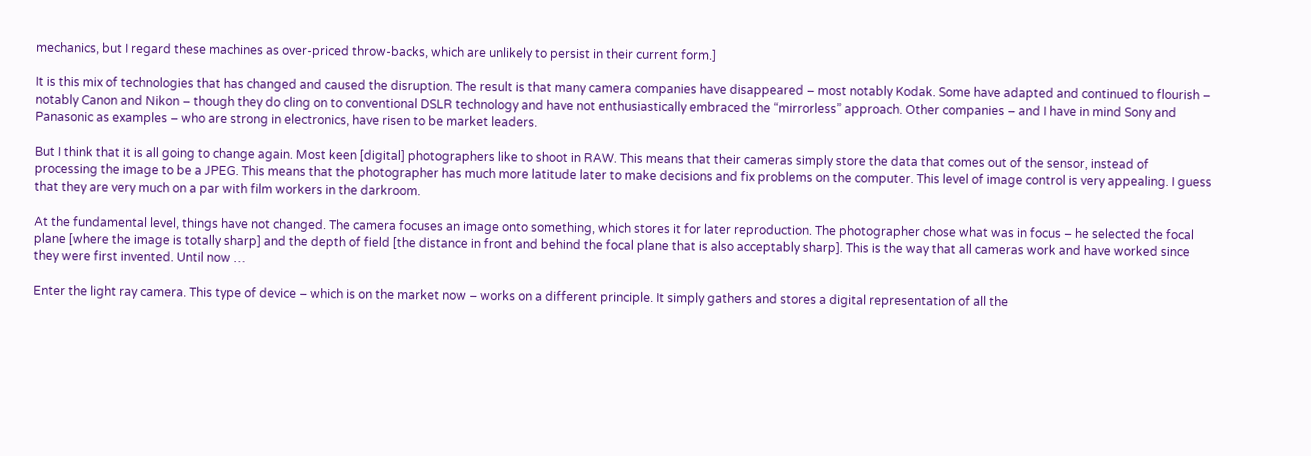mechanics, but I regard these machines as over-priced throw-backs, which are unlikely to persist in their current form.]

It is this mix of technologies that has changed and caused the disruption. The result is that many camera companies have disappeared – most notably Kodak. Some have adapted and continued to flourish – notably Canon and Nikon – though they do cling on to conventional DSLR technology and have not enthusiastically embraced the “mirrorless” approach. Other companies – and I have in mind Sony and Panasonic as examples – who are strong in electronics, have risen to be market leaders.

But I think that it is all going to change again. Most keen [digital] photographers like to shoot in RAW. This means that their cameras simply store the data that comes out of the sensor, instead of processing the image to be a JPEG. This means that the photographer has much more latitude later to make decisions and fix problems on the computer. This level of image control is very appealing. I guess that they are very much on a par with film workers in the darkroom.

At the fundamental level, things have not changed. The camera focuses an image onto something, which stores it for later reproduction. The photographer chose what was in focus – he selected the focal plane [where the image is totally sharp] and the depth of field [the distance in front and behind the focal plane that is also acceptably sharp]. This is the way that all cameras work and have worked since they were first invented. Until now …

Enter the light ray camera. This type of device – which is on the market now – works on a different principle. It simply gathers and stores a digital representation of all the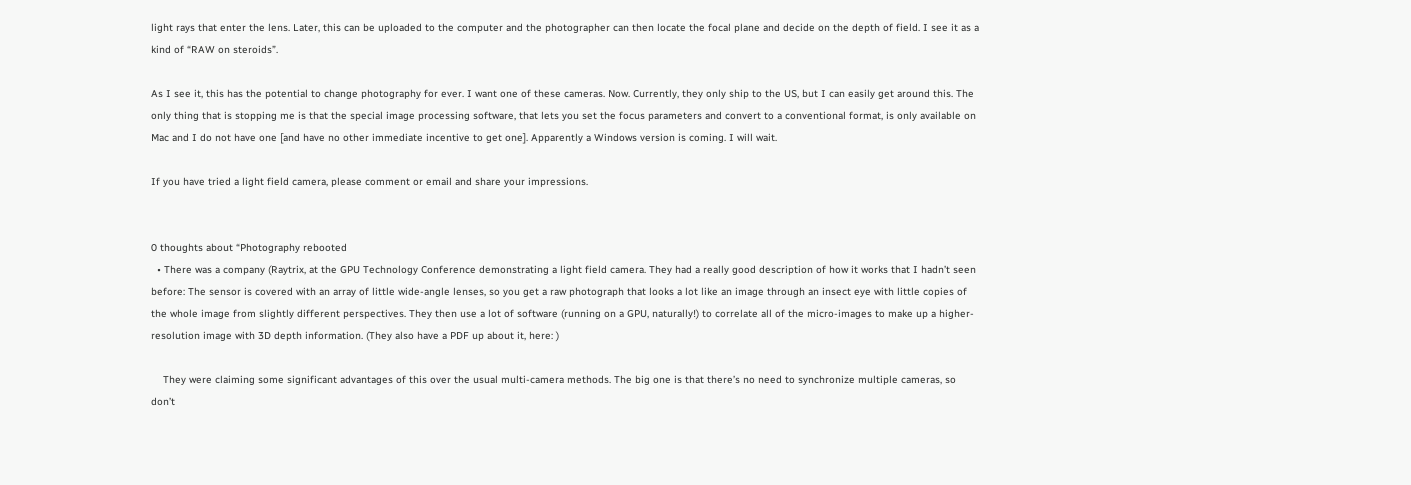light rays that enter the lens. Later, this can be uploaded to the computer and the photographer can then locate the focal plane and decide on the depth of field. I see it as a kind of “RAW on steroids”.

As I see it, this has the potential to change photography for ever. I want one of these cameras. Now. Currently, they only ship to the US, but I can easily get around this. The only thing that is stopping me is that the special image processing software, that lets you set the focus parameters and convert to a conventional format, is only available on Mac and I do not have one [and have no other immediate incentive to get one]. Apparently a Windows version is coming. I will wait.

If you have tried a light field camera, please comment or email and share your impressions.


0 thoughts about “Photography rebooted
  • There was a company (Raytrix, at the GPU Technology Conference demonstrating a light field camera. They had a really good description of how it works that I hadn’t seen before: The sensor is covered with an array of little wide-angle lenses, so you get a raw photograph that looks a lot like an image through an insect eye with little copies of the whole image from slightly different perspectives. They then use a lot of software (running on a GPU, naturally!) to correlate all of the micro-images to make up a higher-resolution image with 3D depth information. (They also have a PDF up about it, here: )

    They were claiming some significant advantages of this over the usual multi-camera methods. The big one is that there’s no need to synchronize multiple cameras, so don’t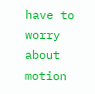have to worry about motion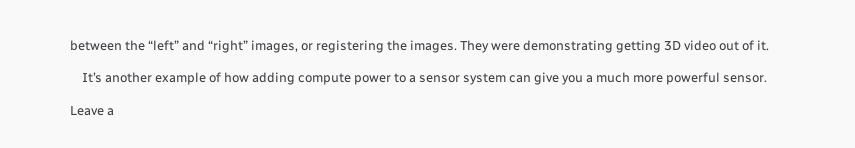between the “left” and “right” images, or registering the images. They were demonstrating getting 3D video out of it.

    It’s another example of how adding compute power to a sensor system can give you a much more powerful sensor.

Leave a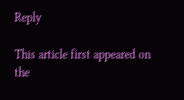Reply

This article first appeared on the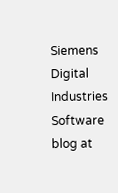Siemens Digital Industries Software blog at